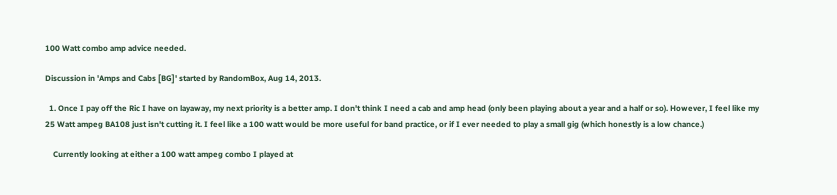100 Watt combo amp advice needed.

Discussion in 'Amps and Cabs [BG]' started by RandomBox, Aug 14, 2013.

  1. Once I pay off the Ric I have on layaway, my next priority is a better amp. I don't think I need a cab and amp head (only been playing about a year and a half or so). However, I feel like my 25 Watt ampeg BA108 just isn't cutting it. I feel like a 100 watt would be more useful for band practice, or if I ever needed to play a small gig (which honestly is a low chance.)

    Currently looking at either a 100 watt ampeg combo I played at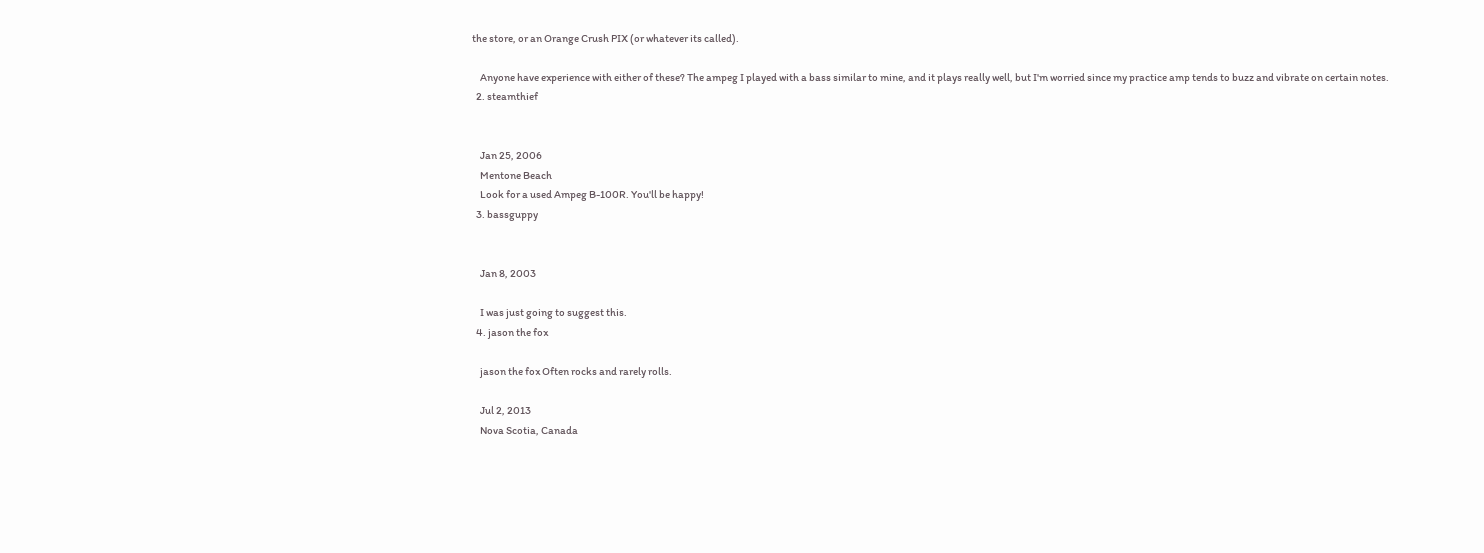the store, or an Orange Crush PIX (or whatever its called).

    Anyone have experience with either of these? The ampeg I played with a bass similar to mine, and it plays really well, but I'm worried since my practice amp tends to buzz and vibrate on certain notes.
  2. steamthief


    Jan 25, 2006
    Mentone Beach
    Look for a used Ampeg B-100R. You'll be happy!
  3. bassguppy


    Jan 8, 2003

    I was just going to suggest this.
  4. jason the fox

    jason the fox Often rocks and rarely rolls.

    Jul 2, 2013
    Nova Scotia, Canada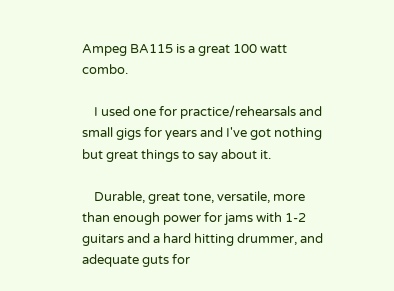Ampeg BA115 is a great 100 watt combo.

    I used one for practice/rehearsals and small gigs for years and I've got nothing but great things to say about it.

    Durable, great tone, versatile, more than enough power for jams with 1-2 guitars and a hard hitting drummer, and adequate guts for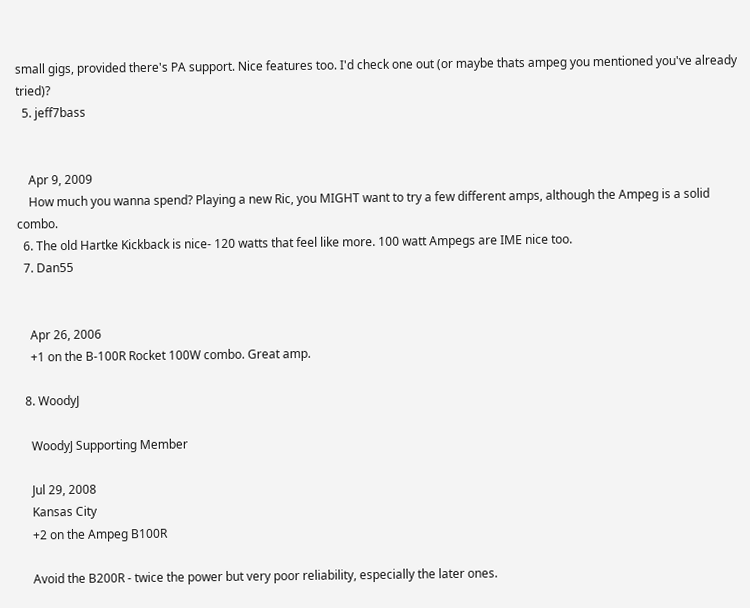small gigs, provided there's PA support. Nice features too. I'd check one out (or maybe thats ampeg you mentioned you've already tried)?
  5. jeff7bass


    Apr 9, 2009
    How much you wanna spend? Playing a new Ric, you MIGHT want to try a few different amps, although the Ampeg is a solid combo.
  6. The old Hartke Kickback is nice- 120 watts that feel like more. 100 watt Ampegs are IME nice too.
  7. Dan55


    Apr 26, 2006
    +1 on the B-100R Rocket 100W combo. Great amp.

  8. WoodyJ

    WoodyJ Supporting Member

    Jul 29, 2008
    Kansas City
    +2 on the Ampeg B100R

    Avoid the B200R - twice the power but very poor reliability, especially the later ones.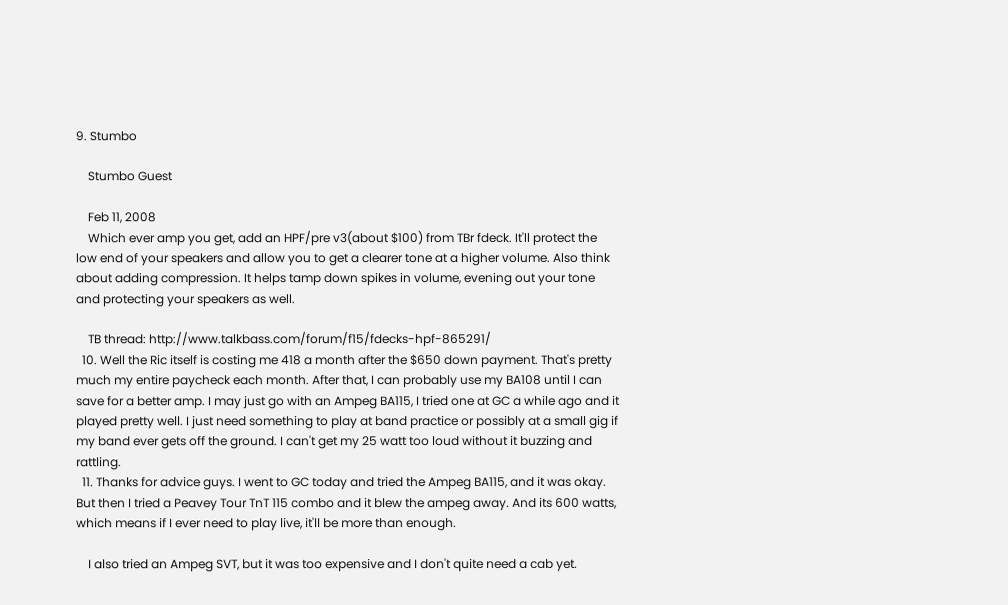9. Stumbo

    Stumbo Guest

    Feb 11, 2008
    Which ever amp you get, add an HPF/pre v3(about $100) from TBr fdeck. It'll protect the low end of your speakers and allow you to get a clearer tone at a higher volume. Also think about adding compression. It helps tamp down spikes in volume, evening out your tone and protecting your speakers as well.

    TB thread: http://www.talkbass.com/forum/f15/fdecks-hpf-865291/
  10. Well the Ric itself is costing me 418 a month after the $650 down payment. That's pretty much my entire paycheck each month. After that, I can probably use my BA108 until I can save for a better amp. I may just go with an Ampeg BA115, I tried one at GC a while ago and it played pretty well. I just need something to play at band practice or possibly at a small gig if my band ever gets off the ground. I can't get my 25 watt too loud without it buzzing and rattling.
  11. Thanks for advice guys. I went to GC today and tried the Ampeg BA115, and it was okay. But then I tried a Peavey Tour TnT 115 combo and it blew the ampeg away. And its 600 watts, which means if I ever need to play live, it'll be more than enough.

    I also tried an Ampeg SVT, but it was too expensive and I don't quite need a cab yet.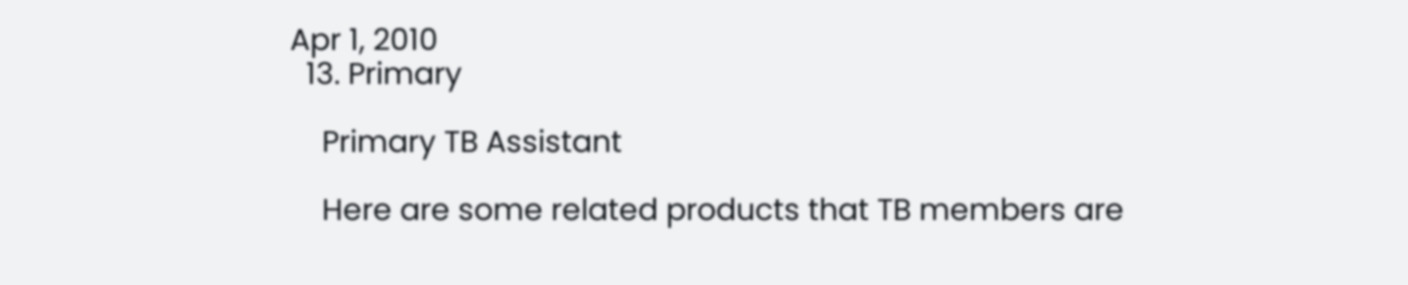Apr 1, 2010
  13. Primary

    Primary TB Assistant

    Here are some related products that TB members are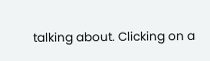talking about. Clicking on a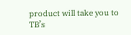product will take you to TB’s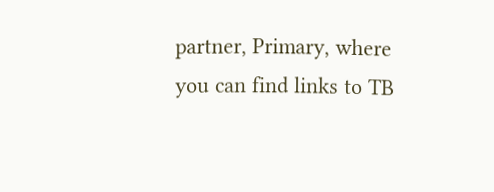partner, Primary, where you can find links to TB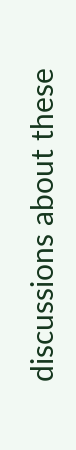discussions about these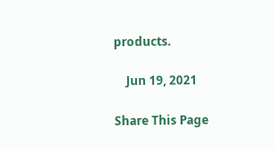products.

    Jun 19, 2021

Share This Page